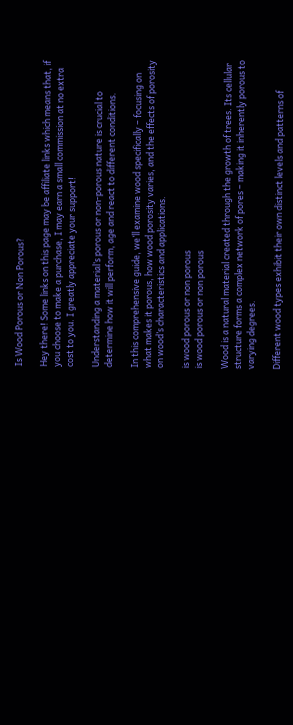Is Wood Porous or Non Porous?

Hey there! Some links on this page may be affiliate links which means that, if you choose to make a purchase, I may earn a small commission at no extra cost to you. I greatly appreciate your support!

Understanding a material’s porous or non-porous nature is crucial to determine how it will perform, age and react to different conditions.

In this comprehensive guide, we’ll examine wood specifically – focusing on what makes it porous, how wood porosity varies, and the effects of porosity on wood’s characteristics and applications.

is wood porous or non porous
is wood porous or non porous

Wood is a natural material created through the growth of trees. Its cellular structure forms a complex network of pores – making it inherently porous to varying degrees.

Different wood types exhibit their own distinct levels and patterns of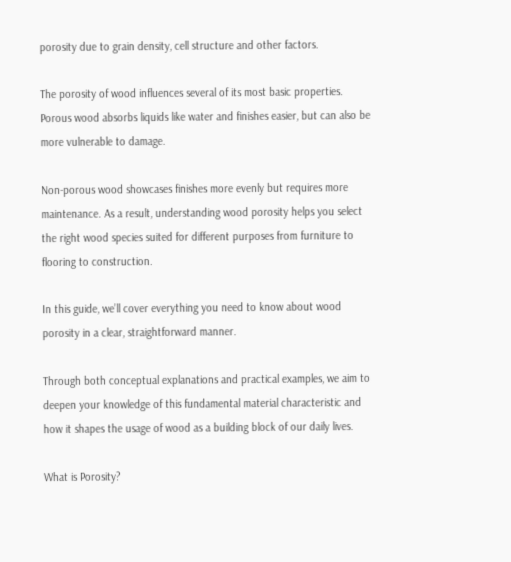porosity due to grain density, cell structure and other factors.

The porosity of wood influences several of its most basic properties. Porous wood absorbs liquids like water and finishes easier, but can also be more vulnerable to damage.

Non-porous wood showcases finishes more evenly but requires more maintenance. As a result, understanding wood porosity helps you select the right wood species suited for different purposes from furniture to flooring to construction.

In this guide, we’ll cover everything you need to know about wood porosity in a clear, straightforward manner.

Through both conceptual explanations and practical examples, we aim to deepen your knowledge of this fundamental material characteristic and how it shapes the usage of wood as a building block of our daily lives.

What is Porosity?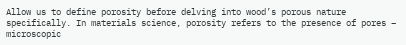Allow us to define porosity before delving into wood’s porous nature specifically. In materials science, porosity refers to the presence of pores – microscopic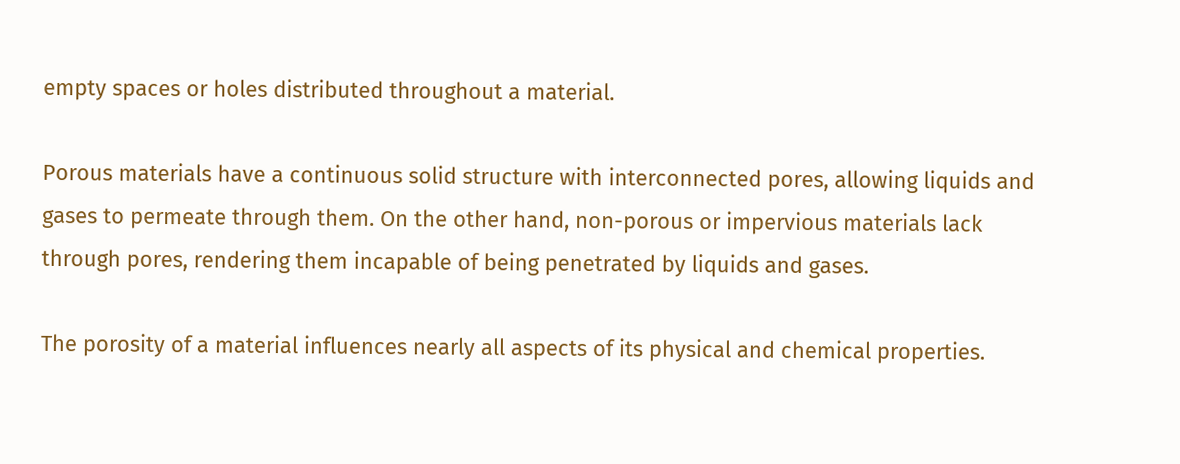empty spaces or holes distributed throughout a material.

Porous materials have a continuous solid structure with interconnected pores, allowing liquids and gases to permeate through them. On the other hand, non-porous or impervious materials lack through pores, rendering them incapable of being penetrated by liquids and gases.

The porosity of a material influences nearly all aspects of its physical and chemical properties.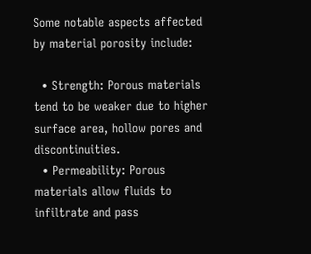Some notable aspects affected by material porosity include:

  • Strength: Porous materials tend to be weaker due to higher surface area, hollow pores and discontinuities.
  • Permeability: Porous materials allow fluids to infiltrate and pass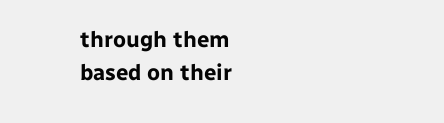through them based on their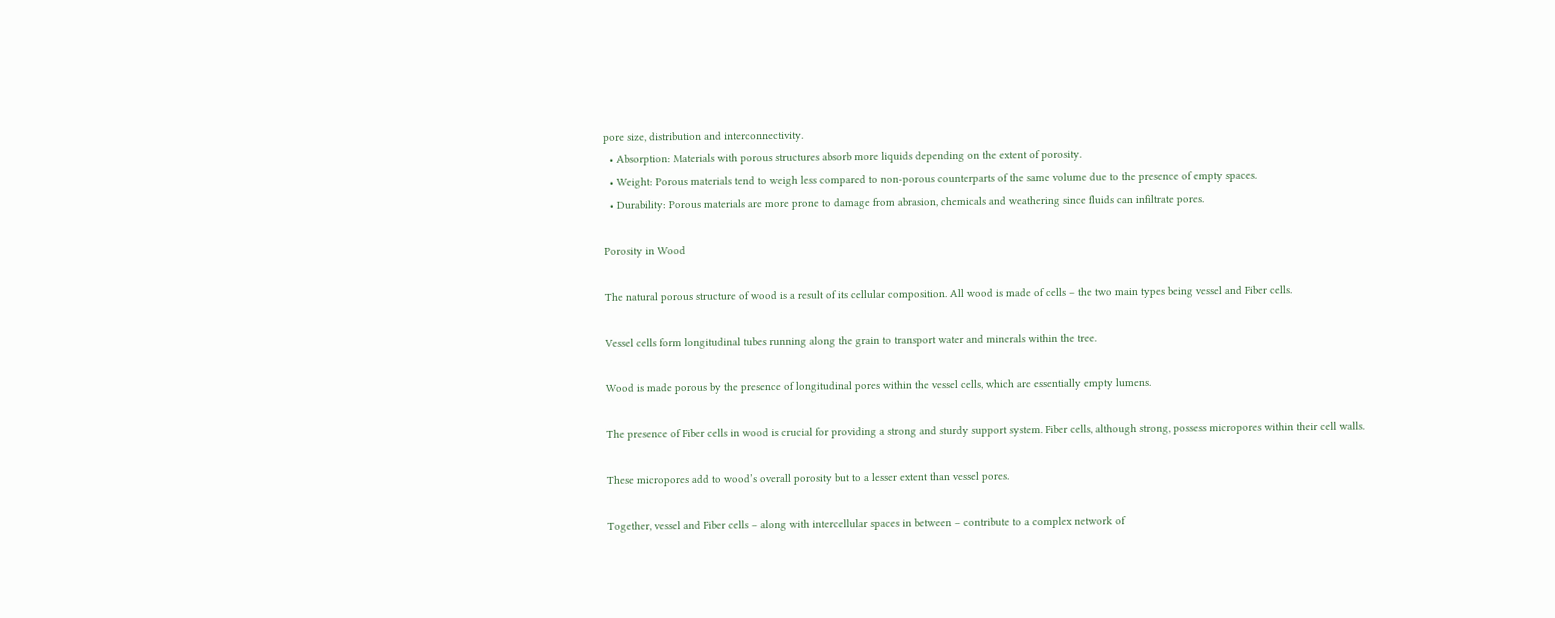pore size, distribution and interconnectivity.
  • Absorption: Materials with porous structures absorb more liquids depending on the extent of porosity.
  • Weight: Porous materials tend to weigh less compared to non-porous counterparts of the same volume due to the presence of empty spaces.
  • Durability: Porous materials are more prone to damage from abrasion, chemicals and weathering since fluids can infiltrate pores.

Porosity in Wood

The natural porous structure of wood is a result of its cellular composition. All wood is made of cells – the two main types being vessel and Fiber cells.

Vessel cells form longitudinal tubes running along the grain to transport water and minerals within the tree.

Wood is made porous by the presence of longitudinal pores within the vessel cells, which are essentially empty lumens.

The presence of Fiber cells in wood is crucial for providing a strong and sturdy support system. Fiber cells, although strong, possess micropores within their cell walls.

These micropores add to wood’s overall porosity but to a lesser extent than vessel pores.

Together, vessel and Fiber cells – along with intercellular spaces in between – contribute to a complex network of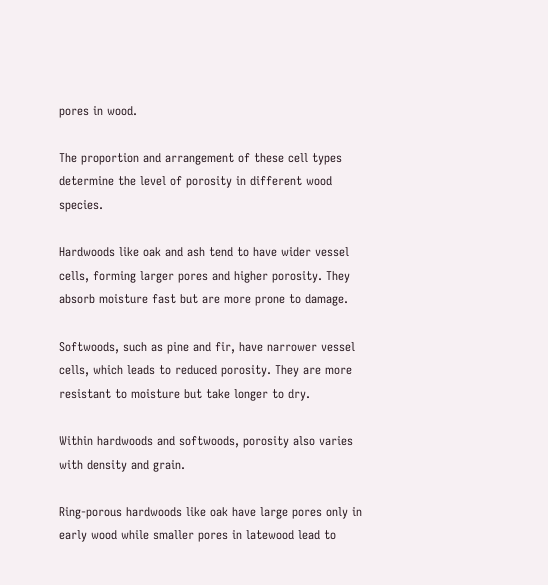pores in wood.

The proportion and arrangement of these cell types determine the level of porosity in different wood species.

Hardwoods like oak and ash tend to have wider vessel cells, forming larger pores and higher porosity. They absorb moisture fast but are more prone to damage.

Softwoods, such as pine and fir, have narrower vessel cells, which leads to reduced porosity. They are more resistant to moisture but take longer to dry.

Within hardwoods and softwoods, porosity also varies with density and grain.

Ring-porous hardwoods like oak have large pores only in early wood while smaller pores in latewood lead to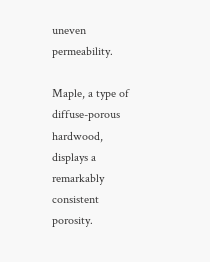uneven permeability.

Maple, a type of diffuse-porous hardwood, displays a remarkably consistent porosity.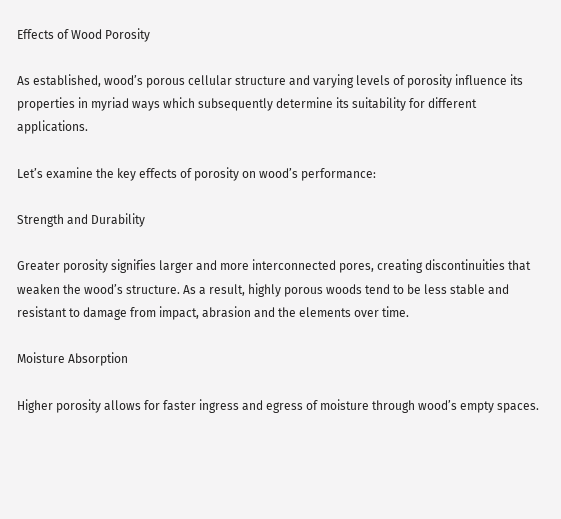Effects of Wood Porosity

As established, wood’s porous cellular structure and varying levels of porosity influence its properties in myriad ways which subsequently determine its suitability for different applications.

Let’s examine the key effects of porosity on wood’s performance:

Strength and Durability

Greater porosity signifies larger and more interconnected pores, creating discontinuities that weaken the wood’s structure. As a result, highly porous woods tend to be less stable and resistant to damage from impact, abrasion and the elements over time.

Moisture Absorption

Higher porosity allows for faster ingress and egress of moisture through wood’s empty spaces.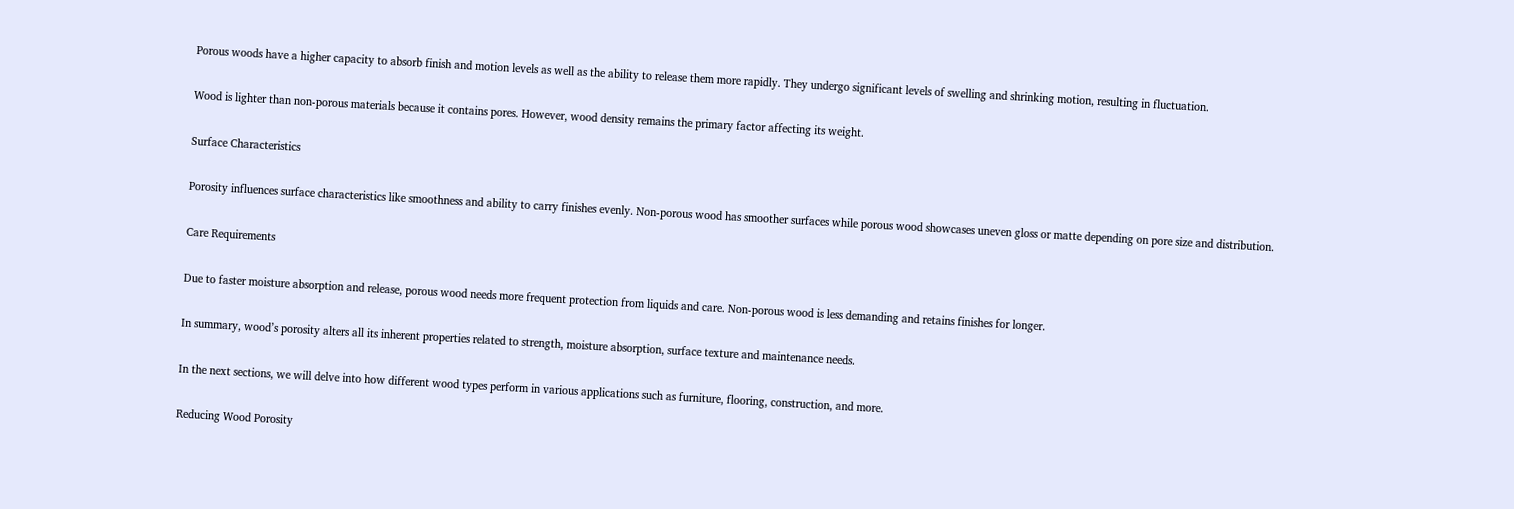Porous woods have a higher capacity to absorb finish and motion levels as well as the ability to release them more rapidly. They undergo significant levels of swelling and shrinking motion, resulting in fluctuation.

Wood is lighter than non-porous materials because it contains pores. However, wood density remains the primary factor affecting its weight.

Surface Characteristics

Porosity influences surface characteristics like smoothness and ability to carry finishes evenly. Non-porous wood has smoother surfaces while porous wood showcases uneven gloss or matte depending on pore size and distribution.

Care Requirements

Due to faster moisture absorption and release, porous wood needs more frequent protection from liquids and care. Non-porous wood is less demanding and retains finishes for longer.

In summary, wood’s porosity alters all its inherent properties related to strength, moisture absorption, surface texture and maintenance needs.

In the next sections, we will delve into how different wood types perform in various applications such as furniture, flooring, construction, and more.

Reducing Wood Porosity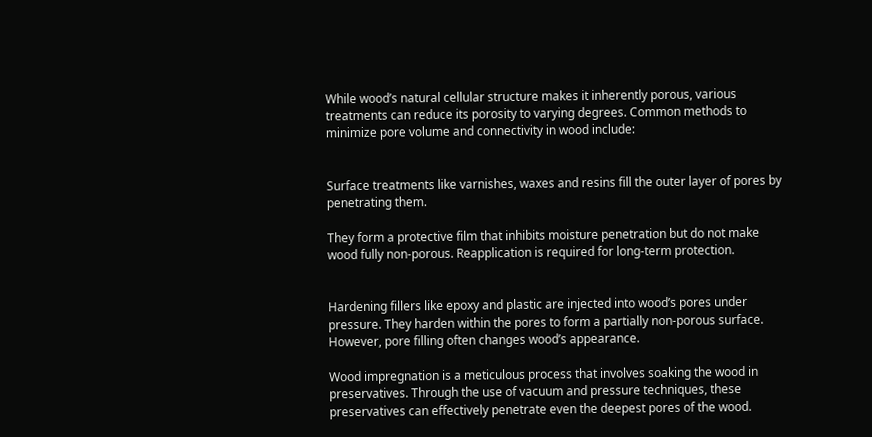While wood’s natural cellular structure makes it inherently porous, various treatments can reduce its porosity to varying degrees. Common methods to minimize pore volume and connectivity in wood include:


Surface treatments like varnishes, waxes and resins fill the outer layer of pores by penetrating them.

They form a protective film that inhibits moisture penetration but do not make wood fully non-porous. Reapplication is required for long-term protection.


Hardening fillers like epoxy and plastic are injected into wood’s pores under pressure. They harden within the pores to form a partially non-porous surface. However, pore filling often changes wood’s appearance.

Wood impregnation is a meticulous process that involves soaking the wood in preservatives. Through the use of vacuum and pressure techniques, these preservatives can effectively penetrate even the deepest pores of the wood.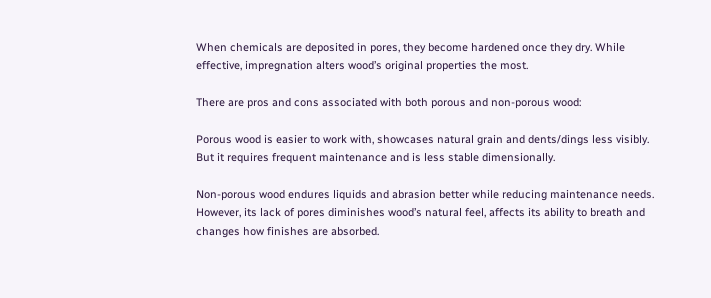When chemicals are deposited in pores, they become hardened once they dry. While effective, impregnation alters wood’s original properties the most.

There are pros and cons associated with both porous and non-porous wood:

Porous wood is easier to work with, showcases natural grain and dents/dings less visibly. But it requires frequent maintenance and is less stable dimensionally.

Non-porous wood endures liquids and abrasion better while reducing maintenance needs. However, its lack of pores diminishes wood’s natural feel, affects its ability to breath and changes how finishes are absorbed.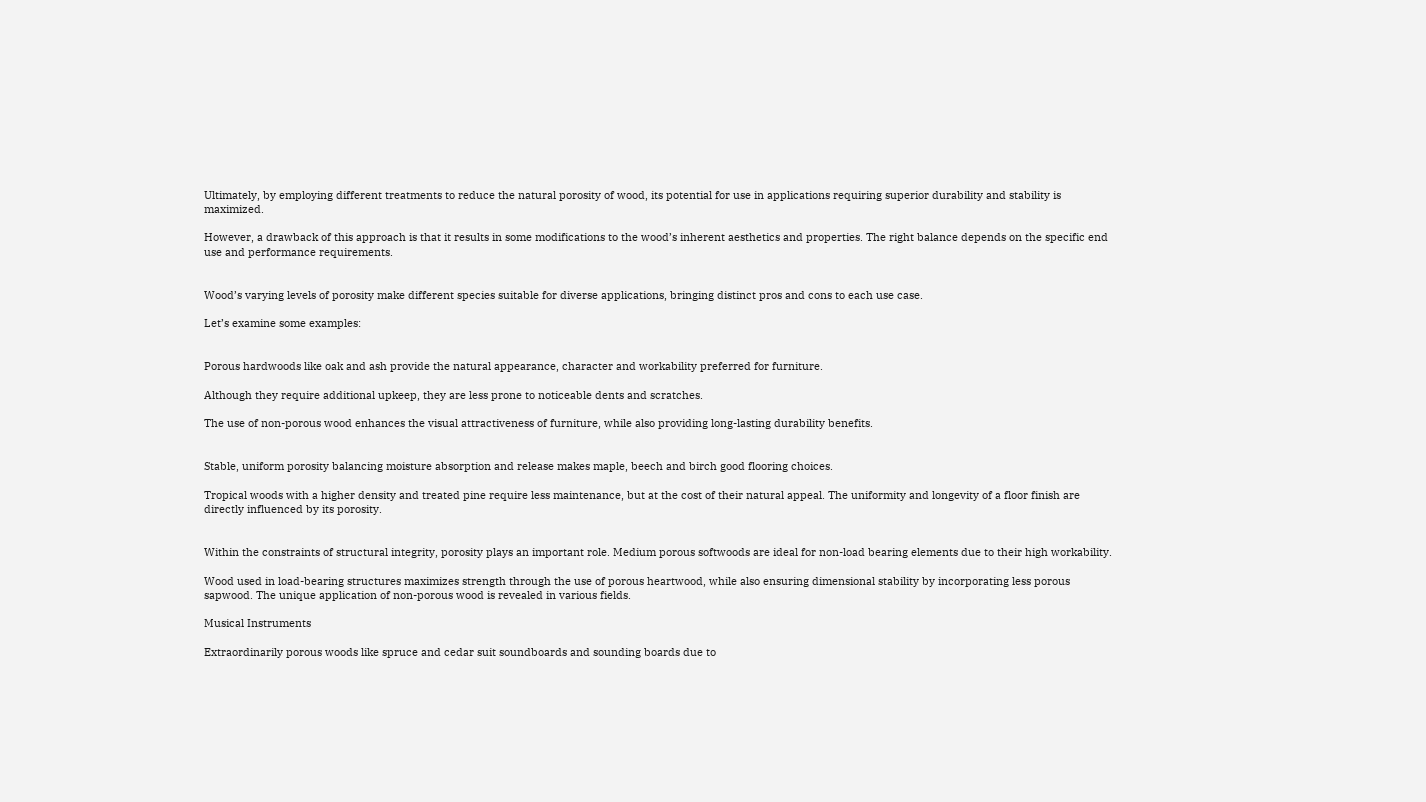Ultimately, by employing different treatments to reduce the natural porosity of wood, its potential for use in applications requiring superior durability and stability is maximized.

However, a drawback of this approach is that it results in some modifications to the wood’s inherent aesthetics and properties. The right balance depends on the specific end use and performance requirements.


Wood’s varying levels of porosity make different species suitable for diverse applications, bringing distinct pros and cons to each use case.

Let’s examine some examples:


Porous hardwoods like oak and ash provide the natural appearance, character and workability preferred for furniture.

Although they require additional upkeep, they are less prone to noticeable dents and scratches.

The use of non-porous wood enhances the visual attractiveness of furniture, while also providing long-lasting durability benefits.


Stable, uniform porosity balancing moisture absorption and release makes maple, beech and birch good flooring choices.

Tropical woods with a higher density and treated pine require less maintenance, but at the cost of their natural appeal. The uniformity and longevity of a floor finish are directly influenced by its porosity.


Within the constraints of structural integrity, porosity plays an important role. Medium porous softwoods are ideal for non-load bearing elements due to their high workability.

Wood used in load-bearing structures maximizes strength through the use of porous heartwood, while also ensuring dimensional stability by incorporating less porous sapwood. The unique application of non-porous wood is revealed in various fields.

Musical Instruments

Extraordinarily porous woods like spruce and cedar suit soundboards and sounding boards due to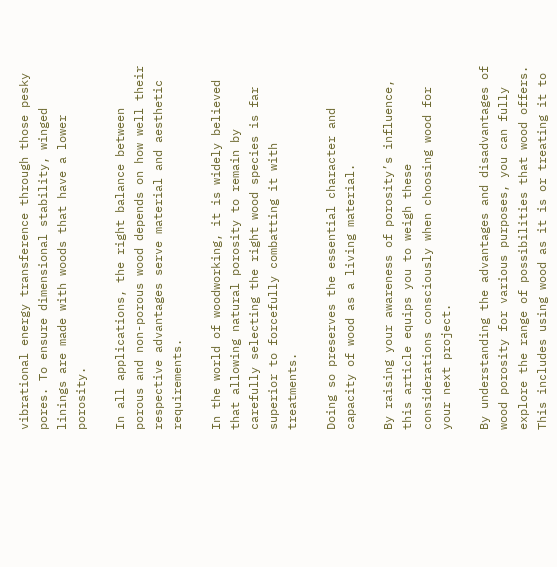vibrational energy transference through those pesky pores. To ensure dimensional stability, winged linings are made with woods that have a lower porosity.

In all applications, the right balance between porous and non-porous wood depends on how well their respective advantages serve material and aesthetic requirements.

In the world of woodworking, it is widely believed that allowing natural porosity to remain by carefully selecting the right wood species is far superior to forcefully combatting it with treatments.

Doing so preserves the essential character and capacity of wood as a living material.

By raising your awareness of porosity’s influence, this article equips you to weigh these considerations consciously when choosing wood for your next project.

By understanding the advantages and disadvantages of wood porosity for various purposes, you can fully explore the range of possibilities that wood offers. This includes using wood as it is or treating it to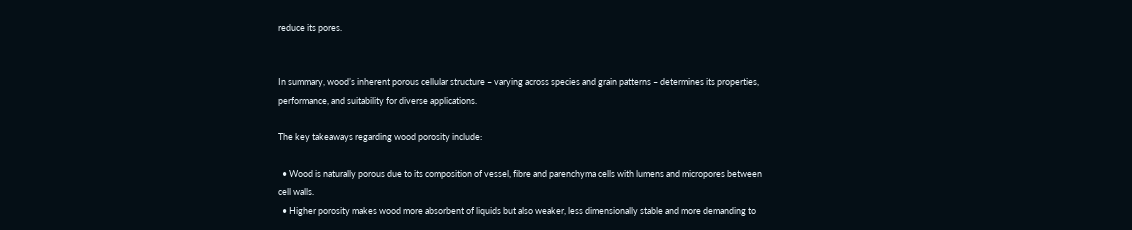reduce its pores.


In summary, wood’s inherent porous cellular structure – varying across species and grain patterns – determines its properties, performance, and suitability for diverse applications.

The key takeaways regarding wood porosity include:

  • Wood is naturally porous due to its composition of vessel, fibre and parenchyma cells with lumens and micropores between cell walls.
  • Higher porosity makes wood more absorbent of liquids but also weaker, less dimensionally stable and more demanding to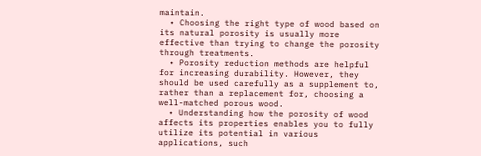maintain.
  • Choosing the right type of wood based on its natural porosity is usually more effective than trying to change the porosity through treatments.
  • Porosity reduction methods are helpful for increasing durability. However, they should be used carefully as a supplement to, rather than a replacement for, choosing a well-matched porous wood.
  • Understanding how the porosity of wood affects its properties enables you to fully utilize its potential in various applications, such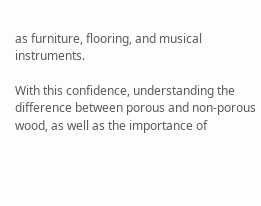as furniture, flooring, and musical instruments.

With this confidence, understanding the difference between porous and non-porous wood, as well as the importance of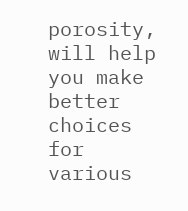porosity, will help you make better choices for various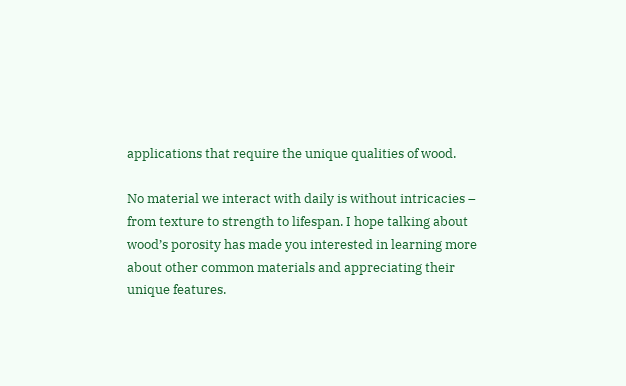applications that require the unique qualities of wood.

No material we interact with daily is without intricacies – from texture to strength to lifespan. I hope talking about wood’s porosity has made you interested in learning more about other common materials and appreciating their unique features.